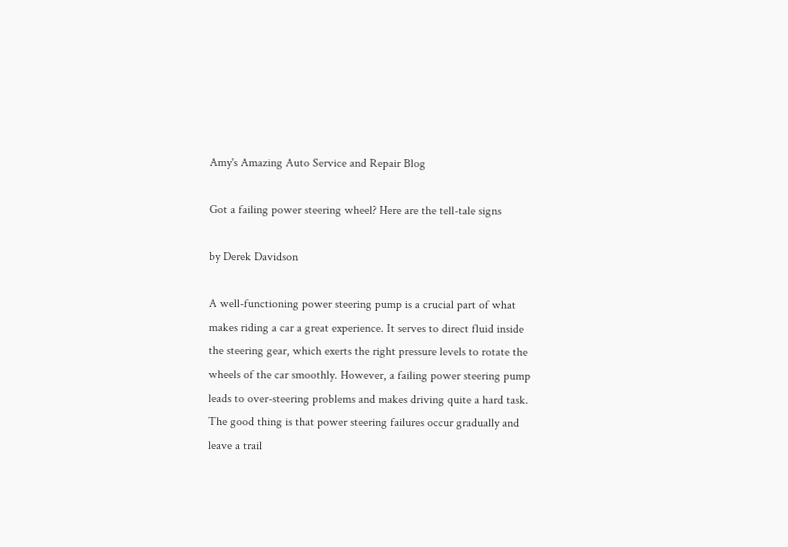Amy's Amazing Auto Service and Repair Blog

Got a failing power steering wheel? Here are the tell-tale signs

by Derek Davidson

A well-functioning power steering pump is a crucial part of what makes riding a car a great experience. It serves to direct fluid inside the steering gear, which exerts the right pressure levels to rotate the wheels of the car smoothly. However, a failing power steering pump leads to over-steering problems and makes driving quite a hard task. The good thing is that power steering failures occur gradually and leave a trail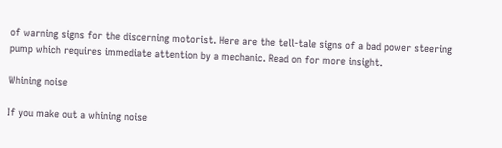of warning signs for the discerning motorist. Here are the tell-tale signs of a bad power steering pump which requires immediate attention by a mechanic. Read on for more insight.

Whining noise

If you make out a whining noise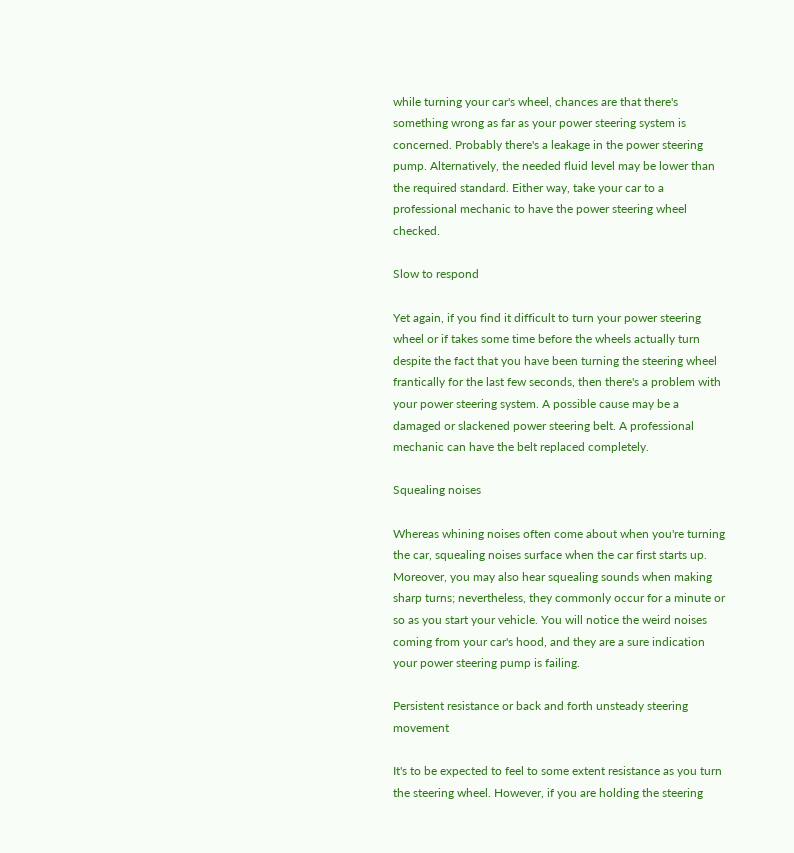while turning your car's wheel, chances are that there's something wrong as far as your power steering system is concerned. Probably there's a leakage in the power steering pump. Alternatively, the needed fluid level may be lower than the required standard. Either way, take your car to a professional mechanic to have the power steering wheel checked.

Slow to respond

Yet again, if you find it difficult to turn your power steering wheel or if takes some time before the wheels actually turn despite the fact that you have been turning the steering wheel frantically for the last few seconds, then there's a problem with your power steering system. A possible cause may be a damaged or slackened power steering belt. A professional mechanic can have the belt replaced completely.

Squealing noises

Whereas whining noises often come about when you're turning the car, squealing noises surface when the car first starts up. Moreover, you may also hear squealing sounds when making sharp turns; nevertheless, they commonly occur for a minute or so as you start your vehicle. You will notice the weird noises coming from your car's hood, and they are a sure indication your power steering pump is failing.

Persistent resistance or back and forth unsteady steering movement

It's to be expected to feel to some extent resistance as you turn the steering wheel. However, if you are holding the steering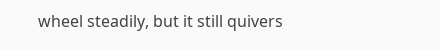wheel steadily, but it still quivers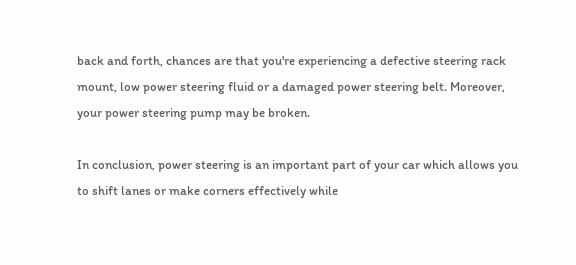back and forth, chances are that you're experiencing a defective steering rack mount, low power steering fluid or a damaged power steering belt. Moreover, your power steering pump may be broken.

In conclusion, power steering is an important part of your car which allows you to shift lanes or make corners effectively while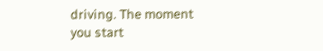driving. The moment you start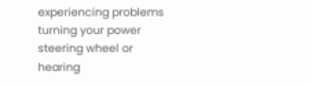experiencing problems turning your power steering wheel or hearing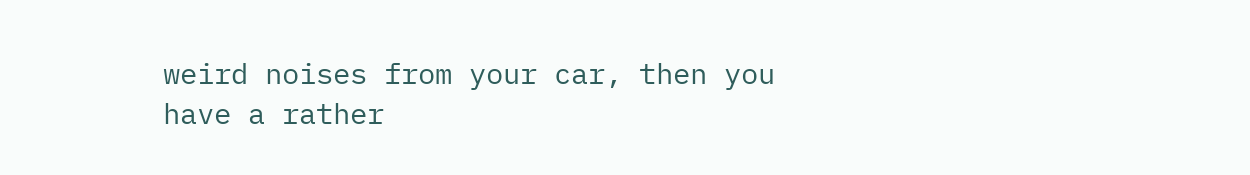weird noises from your car, then you have a rather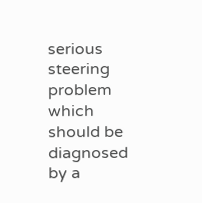serious steering problem which should be diagnosed by a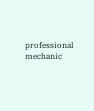professional mechanic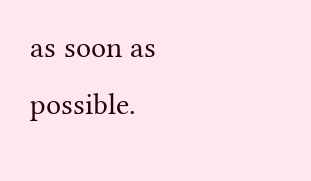as soon as possible.